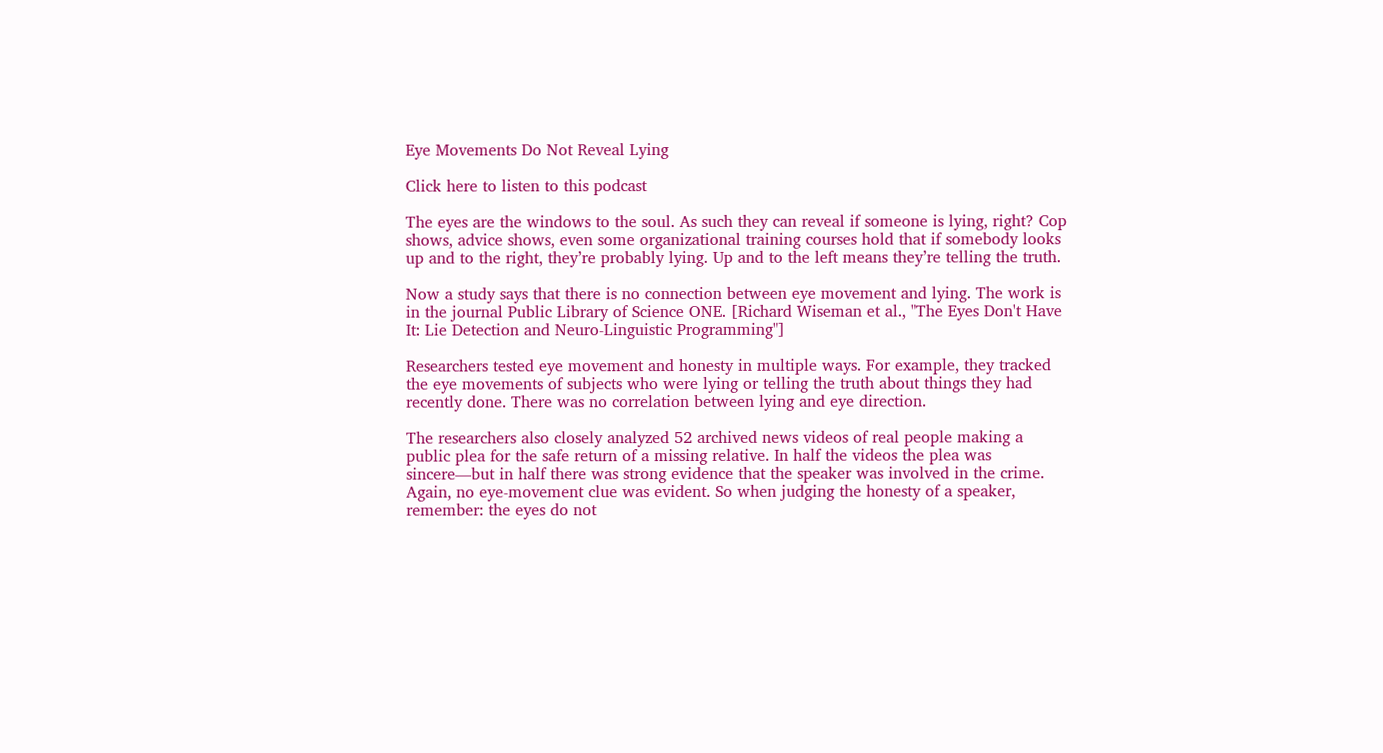Eye Movements Do Not Reveal Lying

Click here to listen to this podcast

The eyes are the windows to the soul. As such they can reveal if someone is lying, right? Cop shows, advice shows, even some organizational training courses hold that if somebody looks up and to the right, they’re probably lying. Up and to the left means they’re telling the truth.

Now a study says that there is no connection between eye movement and lying. The work is in the journal Public Library of Science ONE. [Richard Wiseman et al., "The Eyes Don't Have It: Lie Detection and Neuro-Linguistic Programming"]

Researchers tested eye movement and honesty in multiple ways. For example, they tracked the eye movements of subjects who were lying or telling the truth about things they had recently done. There was no correlation between lying and eye direction.

The researchers also closely analyzed 52 archived news videos of real people making a public plea for the safe return of a missing relative. In half the videos the plea was sincere—but in half there was strong evidence that the speaker was involved in the crime. Again, no eye-movement clue was evident. So when judging the honesty of a speaker, remember: the eyes do not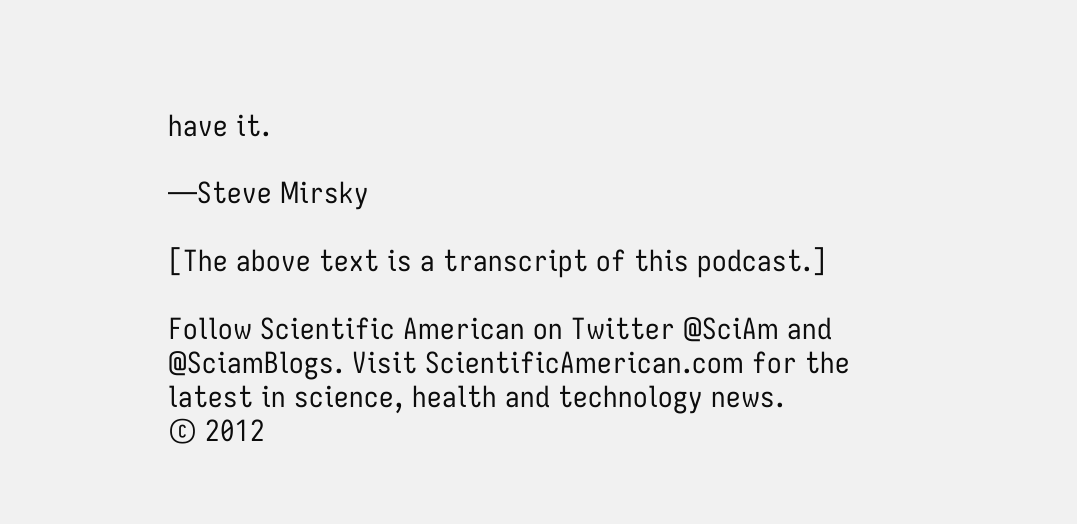have it.

—Steve Mirsky

[The above text is a transcript of this podcast.]

Follow Scientific American on Twitter @SciAm and @SciamBlogs. Visit ScientificAmerican.com for the latest in science, health and technology news.
© 2012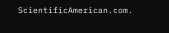ScientificAmerican.com.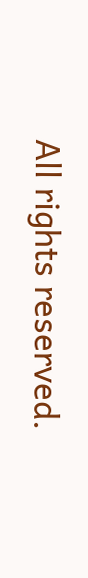All rights reserved.